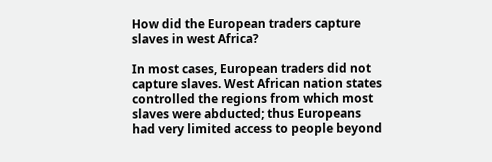How did the European traders capture slaves in west Africa?

In most cases, European traders did not capture slaves. West African nation states controlled the regions from which most slaves were abducted; thus Europeans had very limited access to people beyond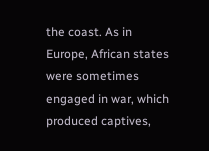the coast. As in Europe, African states were sometimes engaged in war, which produced captives,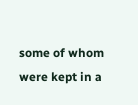some of whom were kept in a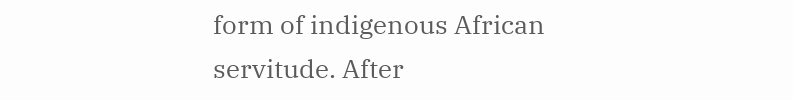form of indigenous African servitude. After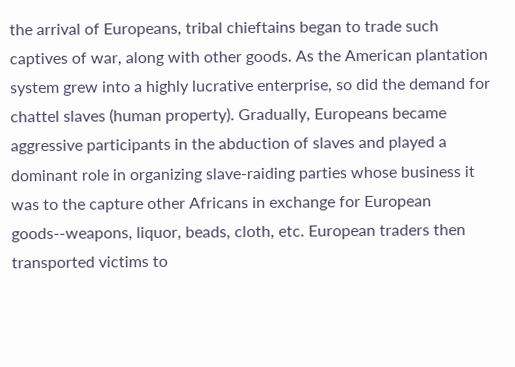the arrival of Europeans, tribal chieftains began to trade such captives of war, along with other goods. As the American plantation system grew into a highly lucrative enterprise, so did the demand for chattel slaves (human property). Gradually, Europeans became aggressive participants in the abduction of slaves and played a dominant role in organizing slave-raiding parties whose business it was to the capture other Africans in exchange for European goods--weapons, liquor, beads, cloth, etc. European traders then transported victims to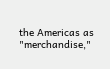the Americas as "merchandise,"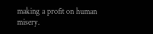making a profit on human misery.